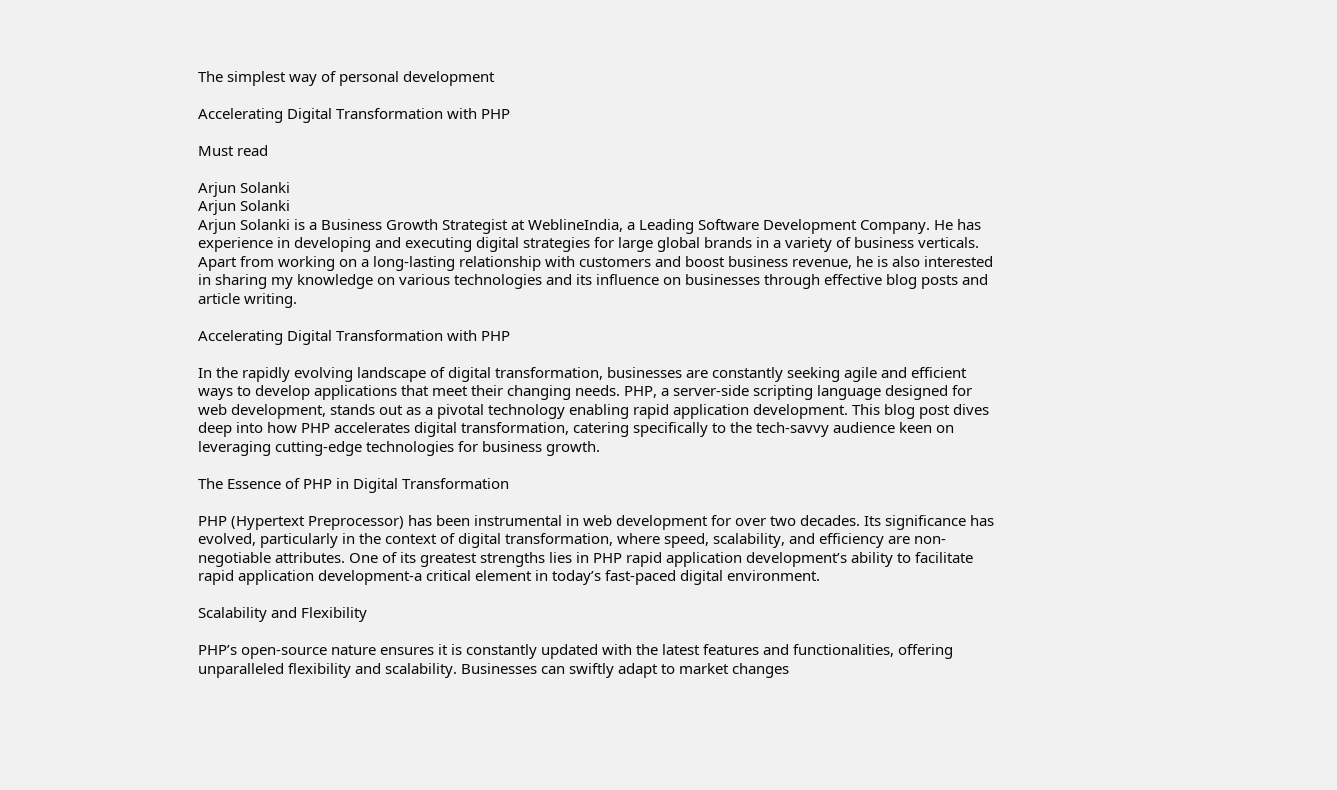The simplest way of personal development

Accelerating Digital Transformation with PHP

Must read

Arjun Solanki
Arjun Solanki
Arjun Solanki is a Business Growth Strategist at WeblineIndia, a Leading Software Development Company. He has experience in developing and executing digital strategies for large global brands in a variety of business verticals. Apart from working on a long-lasting relationship with customers and boost business revenue, he is also interested in sharing my knowledge on various technologies and its influence on businesses through effective blog posts and article writing.

Accelerating Digital Transformation with PHP

In the rapidly evolving landscape of digital transformation, businesses are constantly seeking agile and efficient ways to develop applications that meet their changing needs. PHP, a server-side scripting language designed for web development, stands out as a pivotal technology enabling rapid application development. This blog post dives deep into how PHP accelerates digital transformation, catering specifically to the tech-savvy audience keen on leveraging cutting-edge technologies for business growth.

The Essence of PHP in Digital Transformation

PHP (Hypertext Preprocessor) has been instrumental in web development for over two decades. Its significance has evolved, particularly in the context of digital transformation, where speed, scalability, and efficiency are non-negotiable attributes. One of its greatest strengths lies in PHP rapid application development’s ability to facilitate rapid application development-a critical element in today’s fast-paced digital environment.

Scalability and Flexibility

PHP’s open-source nature ensures it is constantly updated with the latest features and functionalities, offering unparalleled flexibility and scalability. Businesses can swiftly adapt to market changes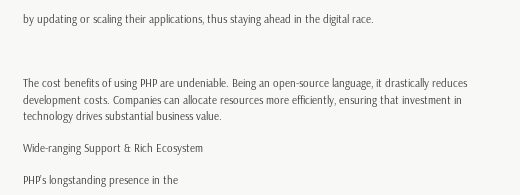by updating or scaling their applications, thus staying ahead in the digital race.



The cost benefits of using PHP are undeniable. Being an open-source language, it drastically reduces development costs. Companies can allocate resources more efficiently, ensuring that investment in technology drives substantial business value.

Wide-ranging Support & Rich Ecosystem

PHP’s longstanding presence in the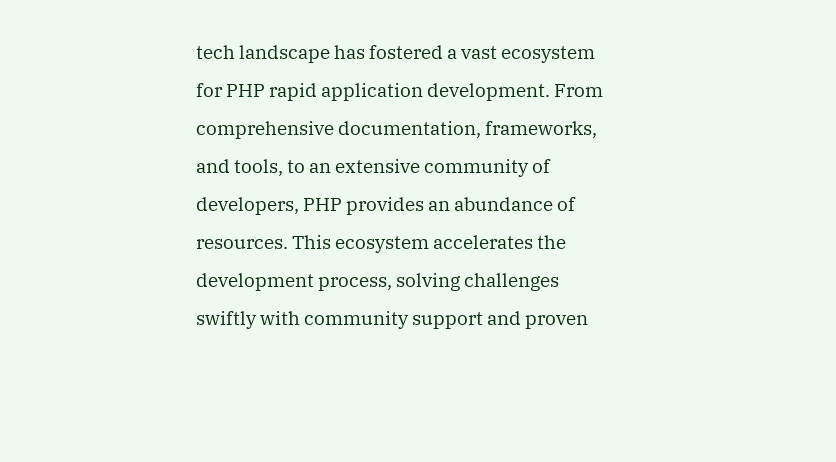tech landscape has fostered a vast ecosystem for PHP rapid application development. From comprehensive documentation, frameworks, and tools, to an extensive community of developers, PHP provides an abundance of resources. This ecosystem accelerates the development process, solving challenges swiftly with community support and proven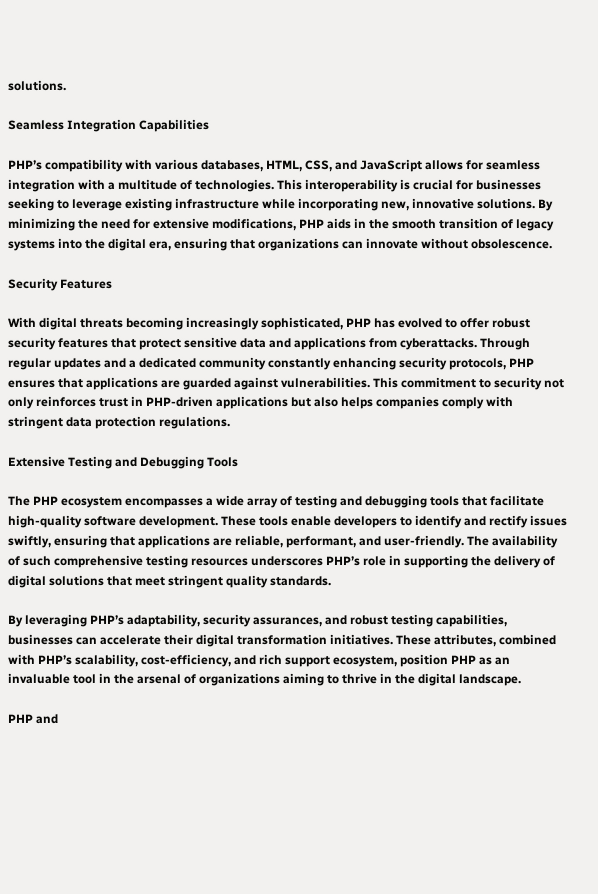solutions.

Seamless Integration Capabilities

PHP’s compatibility with various databases, HTML, CSS, and JavaScript allows for seamless integration with a multitude of technologies. This interoperability is crucial for businesses seeking to leverage existing infrastructure while incorporating new, innovative solutions. By minimizing the need for extensive modifications, PHP aids in the smooth transition of legacy systems into the digital era, ensuring that organizations can innovate without obsolescence.

Security Features

With digital threats becoming increasingly sophisticated, PHP has evolved to offer robust security features that protect sensitive data and applications from cyberattacks. Through regular updates and a dedicated community constantly enhancing security protocols, PHP ensures that applications are guarded against vulnerabilities. This commitment to security not only reinforces trust in PHP-driven applications but also helps companies comply with stringent data protection regulations.

Extensive Testing and Debugging Tools

The PHP ecosystem encompasses a wide array of testing and debugging tools that facilitate high-quality software development. These tools enable developers to identify and rectify issues swiftly, ensuring that applications are reliable, performant, and user-friendly. The availability of such comprehensive testing resources underscores PHP’s role in supporting the delivery of digital solutions that meet stringent quality standards.

By leveraging PHP’s adaptability, security assurances, and robust testing capabilities, businesses can accelerate their digital transformation initiatives. These attributes, combined with PHP’s scalability, cost-efficiency, and rich support ecosystem, position PHP as an invaluable tool in the arsenal of organizations aiming to thrive in the digital landscape.

PHP and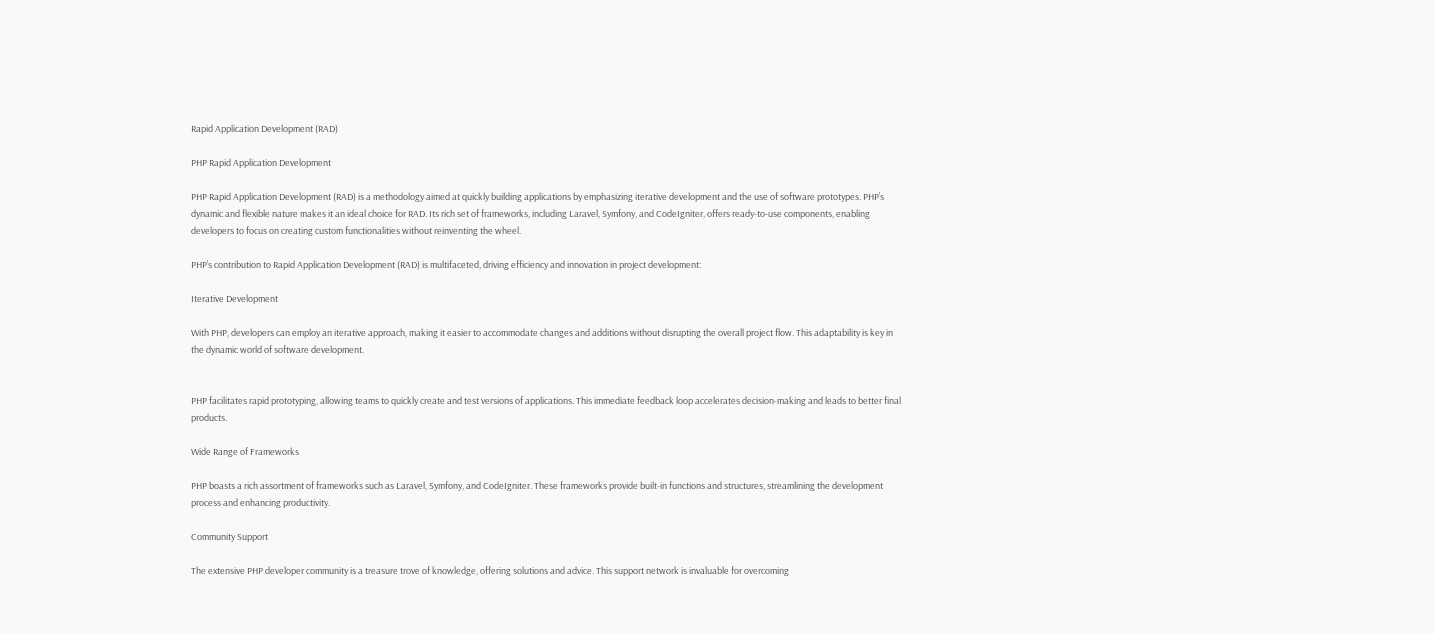Rapid Application Development (RAD)

PHP Rapid Application Development

PHP Rapid Application Development (RAD) is a methodology aimed at quickly building applications by emphasizing iterative development and the use of software prototypes. PHP’s dynamic and flexible nature makes it an ideal choice for RAD. Its rich set of frameworks, including Laravel, Symfony, and CodeIgniter, offers ready-to-use components, enabling developers to focus on creating custom functionalities without reinventing the wheel.

PHP’s contribution to Rapid Application Development (RAD) is multifaceted, driving efficiency and innovation in project development:

Iterative Development

With PHP, developers can employ an iterative approach, making it easier to accommodate changes and additions without disrupting the overall project flow. This adaptability is key in the dynamic world of software development.


PHP facilitates rapid prototyping, allowing teams to quickly create and test versions of applications. This immediate feedback loop accelerates decision-making and leads to better final products.

Wide Range of Frameworks

PHP boasts a rich assortment of frameworks such as Laravel, Symfony, and CodeIgniter. These frameworks provide built-in functions and structures, streamlining the development process and enhancing productivity.

Community Support

The extensive PHP developer community is a treasure trove of knowledge, offering solutions and advice. This support network is invaluable for overcoming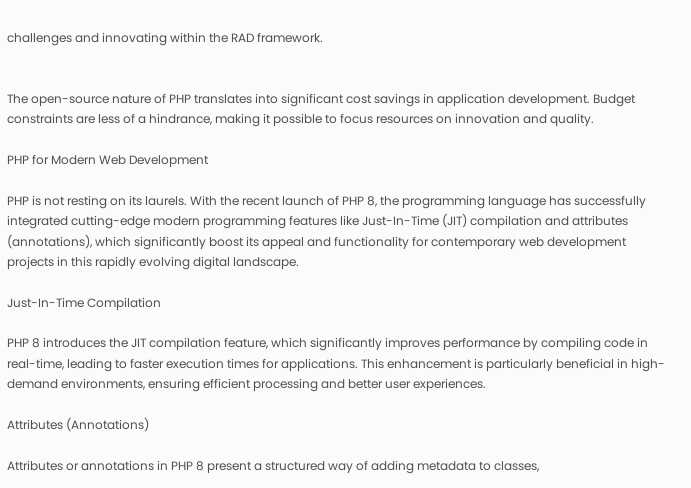challenges and innovating within the RAD framework.


The open-source nature of PHP translates into significant cost savings in application development. Budget constraints are less of a hindrance, making it possible to focus resources on innovation and quality.

PHP for Modern Web Development

PHP is not resting on its laurels. With the recent launch of PHP 8, the programming language has successfully integrated cutting-edge modern programming features like Just-In-Time (JIT) compilation and attributes (annotations), which significantly boost its appeal and functionality for contemporary web development projects in this rapidly evolving digital landscape.

Just-In-Time Compilation

PHP 8 introduces the JIT compilation feature, which significantly improves performance by compiling code in real-time, leading to faster execution times for applications. This enhancement is particularly beneficial in high-demand environments, ensuring efficient processing and better user experiences.

Attributes (Annotations)

Attributes or annotations in PHP 8 present a structured way of adding metadata to classes,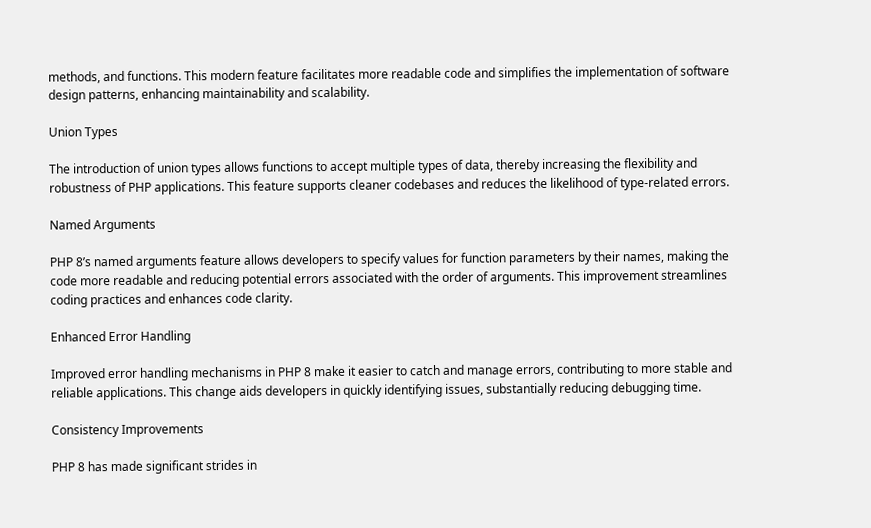methods, and functions. This modern feature facilitates more readable code and simplifies the implementation of software design patterns, enhancing maintainability and scalability.

Union Types

The introduction of union types allows functions to accept multiple types of data, thereby increasing the flexibility and robustness of PHP applications. This feature supports cleaner codebases and reduces the likelihood of type-related errors.

Named Arguments

PHP 8’s named arguments feature allows developers to specify values for function parameters by their names, making the code more readable and reducing potential errors associated with the order of arguments. This improvement streamlines coding practices and enhances code clarity.

Enhanced Error Handling

Improved error handling mechanisms in PHP 8 make it easier to catch and manage errors, contributing to more stable and reliable applications. This change aids developers in quickly identifying issues, substantially reducing debugging time.

Consistency Improvements

PHP 8 has made significant strides in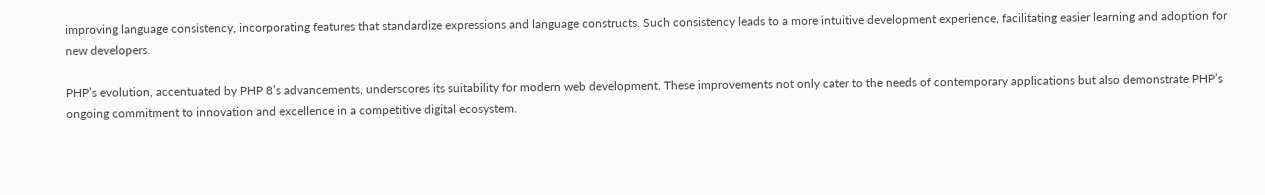improving language consistency, incorporating features that standardize expressions and language constructs. Such consistency leads to a more intuitive development experience, facilitating easier learning and adoption for new developers.

PHP’s evolution, accentuated by PHP 8’s advancements, underscores its suitability for modern web development. These improvements not only cater to the needs of contemporary applications but also demonstrate PHP’s ongoing commitment to innovation and excellence in a competitive digital ecosystem.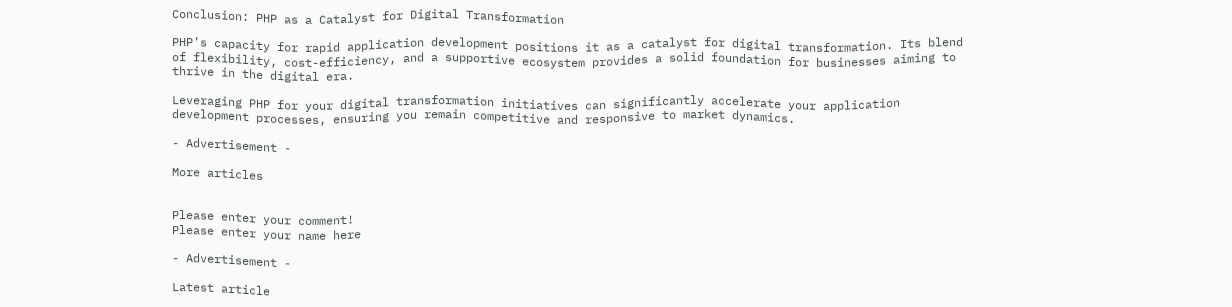Conclusion: PHP as a Catalyst for Digital Transformation

PHP’s capacity for rapid application development positions it as a catalyst for digital transformation. Its blend of flexibility, cost-efficiency, and a supportive ecosystem provides a solid foundation for businesses aiming to thrive in the digital era.

Leveraging PHP for your digital transformation initiatives can significantly accelerate your application development processes, ensuring you remain competitive and responsive to market dynamics.

- Advertisement -

More articles


Please enter your comment!
Please enter your name here

- Advertisement -

Latest article